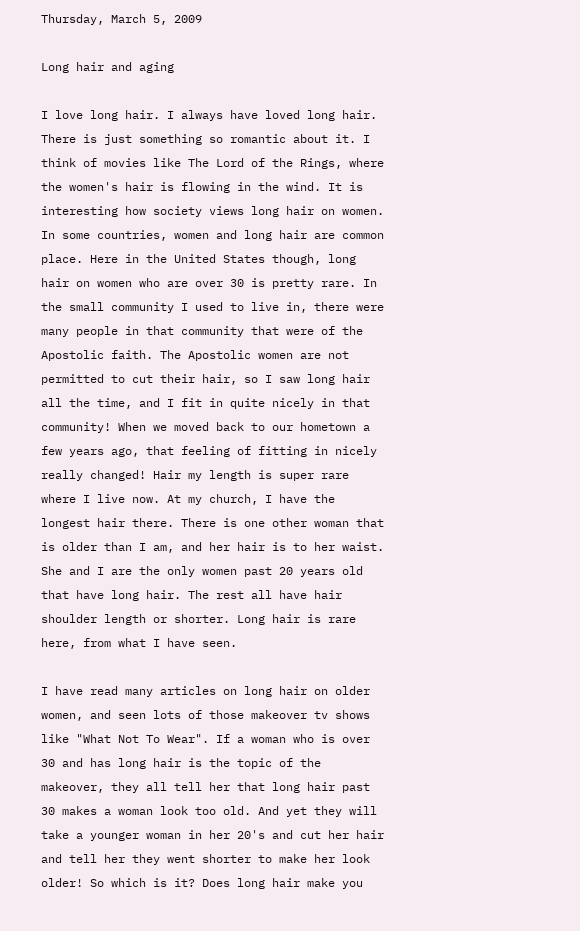Thursday, March 5, 2009

Long hair and aging

I love long hair. I always have loved long hair. There is just something so romantic about it. I think of movies like The Lord of the Rings, where the women's hair is flowing in the wind. It is interesting how society views long hair on women. In some countries, women and long hair are common place. Here in the United States though, long hair on women who are over 30 is pretty rare. In the small community I used to live in, there were many people in that community that were of the Apostolic faith. The Apostolic women are not permitted to cut their hair, so I saw long hair all the time, and I fit in quite nicely in that community! When we moved back to our hometown a few years ago, that feeling of fitting in nicely really changed! Hair my length is super rare where I live now. At my church, I have the longest hair there. There is one other woman that is older than I am, and her hair is to her waist. She and I are the only women past 20 years old that have long hair. The rest all have hair shoulder length or shorter. Long hair is rare here, from what I have seen.

I have read many articles on long hair on older women, and seen lots of those makeover tv shows like "What Not To Wear". If a woman who is over 30 and has long hair is the topic of the makeover, they all tell her that long hair past 30 makes a woman look too old. And yet they will take a younger woman in her 20's and cut her hair and tell her they went shorter to make her look older! So which is it? Does long hair make you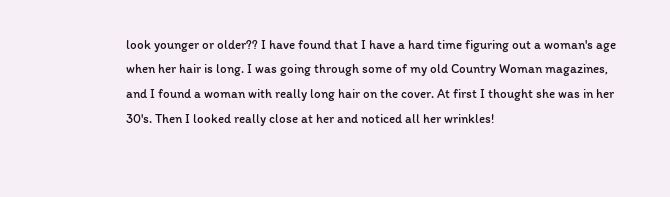look younger or older?? I have found that I have a hard time figuring out a woman's age when her hair is long. I was going through some of my old Country Woman magazines, and I found a woman with really long hair on the cover. At first I thought she was in her 30's. Then I looked really close at her and noticed all her wrinkles!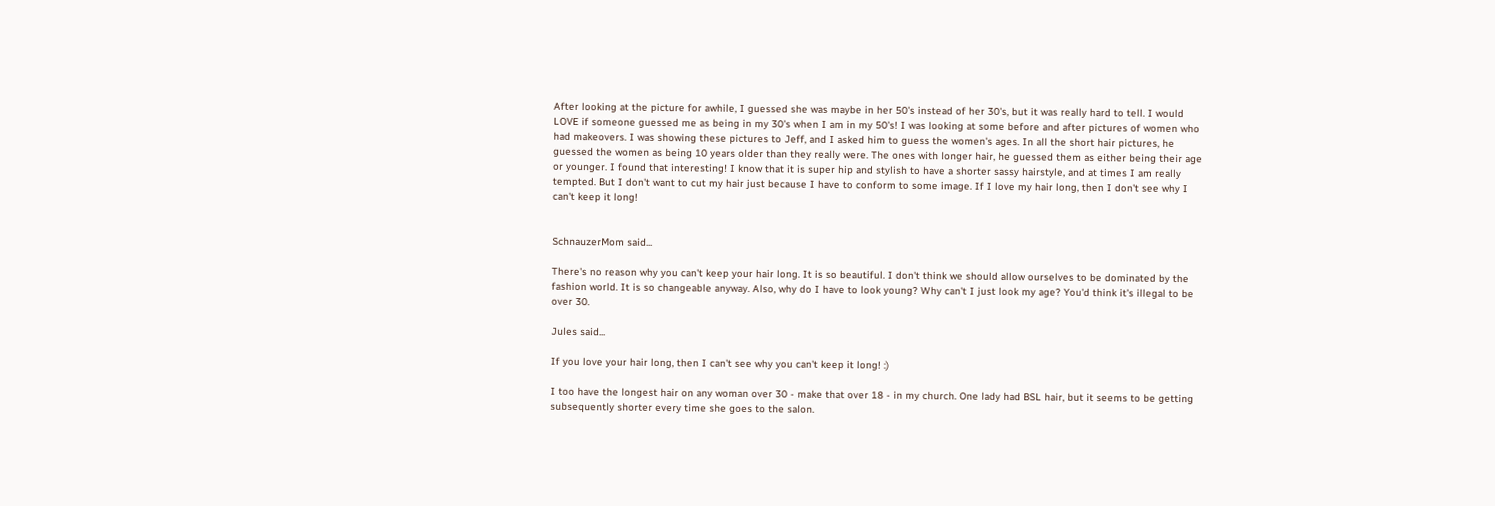After looking at the picture for awhile, I guessed she was maybe in her 50's instead of her 30's, but it was really hard to tell. I would LOVE if someone guessed me as being in my 30's when I am in my 50's! I was looking at some before and after pictures of women who had makeovers. I was showing these pictures to Jeff, and I asked him to guess the women's ages. In all the short hair pictures, he guessed the women as being 10 years older than they really were. The ones with longer hair, he guessed them as either being their age or younger. I found that interesting! I know that it is super hip and stylish to have a shorter sassy hairstyle, and at times I am really tempted. But I don't want to cut my hair just because I have to conform to some image. If I love my hair long, then I don't see why I can't keep it long!


SchnauzerMom said...

There's no reason why you can't keep your hair long. It is so beautiful. I don't think we should allow ourselves to be dominated by the fashion world. It is so changeable anyway. Also, why do I have to look young? Why can't I just look my age? You'd think it's illegal to be over 30.

Jules said...

If you love your hair long, then I can't see why you can't keep it long! :)

I too have the longest hair on any woman over 30 - make that over 18 - in my church. One lady had BSL hair, but it seems to be getting subsequently shorter every time she goes to the salon.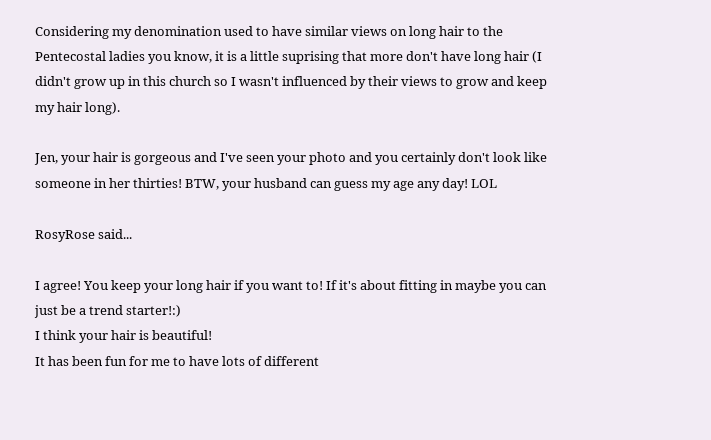Considering my denomination used to have similar views on long hair to the Pentecostal ladies you know, it is a little suprising that more don't have long hair (I didn't grow up in this church so I wasn't influenced by their views to grow and keep my hair long).

Jen, your hair is gorgeous and I've seen your photo and you certainly don't look like someone in her thirties! BTW, your husband can guess my age any day! LOL

RosyRose said...

I agree! You keep your long hair if you want to! If it's about fitting in maybe you can just be a trend starter!:)
I think your hair is beautiful!
It has been fun for me to have lots of different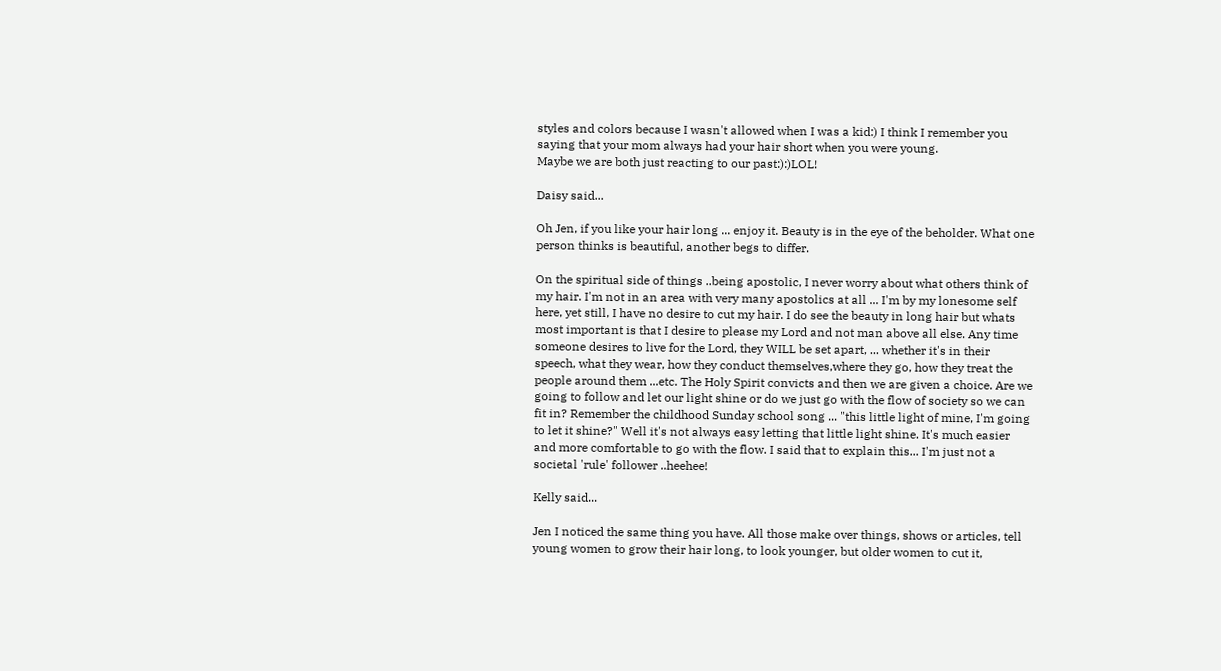styles and colors because I wasn't allowed when I was a kid:) I think I remember you saying that your mom always had your hair short when you were young.
Maybe we are both just reacting to our past:):)LOL!

Daisy said...

Oh Jen, if you like your hair long ... enjoy it. Beauty is in the eye of the beholder. What one person thinks is beautiful, another begs to differ.

On the spiritual side of things ..being apostolic, I never worry about what others think of my hair. I'm not in an area with very many apostolics at all ... I'm by my lonesome self here, yet still, I have no desire to cut my hair. I do see the beauty in long hair but whats most important is that I desire to please my Lord and not man above all else. Any time someone desires to live for the Lord, they WILL be set apart, ... whether it's in their speech, what they wear, how they conduct themselves,where they go, how they treat the people around them ...etc. The Holy Spirit convicts and then we are given a choice. Are we going to follow and let our light shine or do we just go with the flow of society so we can fit in? Remember the childhood Sunday school song ... "this little light of mine, I'm going to let it shine?" Well it's not always easy letting that little light shine. It's much easier and more comfortable to go with the flow. I said that to explain this... I'm just not a societal 'rule' follower ..heehee!

Kelly said...

Jen I noticed the same thing you have. All those make over things, shows or articles, tell young women to grow their hair long, to look younger, but older women to cut it,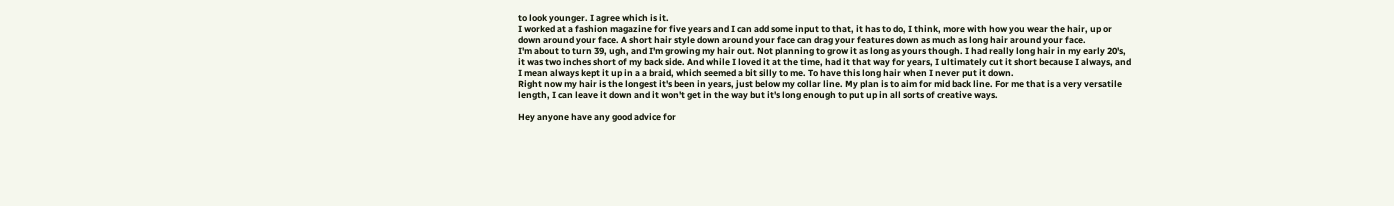to look younger. I agree which is it.
I worked at a fashion magazine for five years and I can add some input to that, it has to do, I think, more with how you wear the hair, up or down around your face. A short hair style down around your face can drag your features down as much as long hair around your face.
I'm about to turn 39, ugh, and I'm growing my hair out. Not planning to grow it as long as yours though. I had really long hair in my early 20's, it was two inches short of my back side. And while I loved it at the time, had it that way for years, I ultimately cut it short because I always, and I mean always kept it up in a a braid, which seemed a bit silly to me. To have this long hair when I never put it down.
Right now my hair is the longest it's been in years, just below my collar line. My plan is to aim for mid back line. For me that is a very versatile length, I can leave it down and it won't get in the way but it's long enough to put up in all sorts of creative ways.

Hey anyone have any good advice for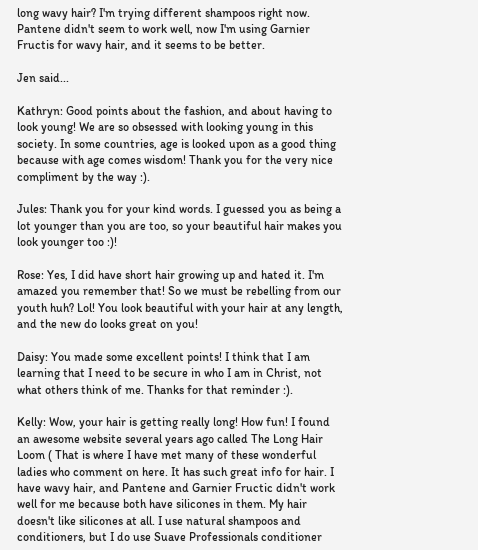long wavy hair? I'm trying different shampoos right now. Pantene didn't seem to work well, now I'm using Garnier Fructis for wavy hair, and it seems to be better.

Jen said...

Kathryn: Good points about the fashion, and about having to look young! We are so obsessed with looking young in this society. In some countries, age is looked upon as a good thing because with age comes wisdom! Thank you for the very nice compliment by the way :).

Jules: Thank you for your kind words. I guessed you as being a lot younger than you are too, so your beautiful hair makes you look younger too :)!

Rose: Yes, I did have short hair growing up and hated it. I'm amazed you remember that! So we must be rebelling from our youth huh? Lol! You look beautiful with your hair at any length, and the new do looks great on you!

Daisy: You made some excellent points! I think that I am learning that I need to be secure in who I am in Christ, not what others think of me. Thanks for that reminder :).

Kelly: Wow, your hair is getting really long! How fun! I found an awesome website several years ago called The Long Hair Loom ( That is where I have met many of these wonderful ladies who comment on here. It has such great info for hair. I have wavy hair, and Pantene and Garnier Fructic didn't work well for me because both have silicones in them. My hair doesn't like silicones at all. I use natural shampoos and conditioners, but I do use Suave Professionals conditioner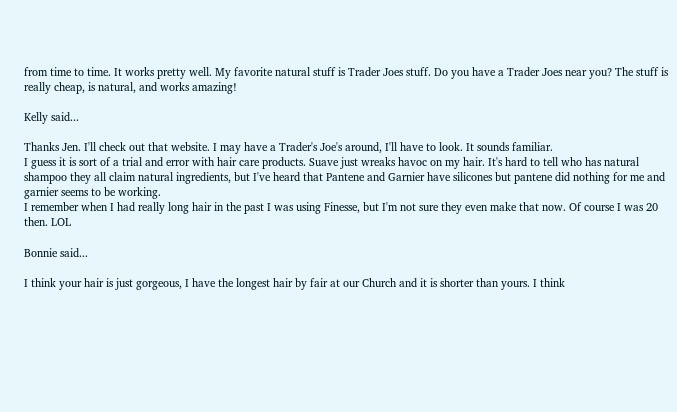from time to time. It works pretty well. My favorite natural stuff is Trader Joes stuff. Do you have a Trader Joes near you? The stuff is really cheap, is natural, and works amazing!

Kelly said...

Thanks Jen. I'll check out that website. I may have a Trader's Joe's around, I'll have to look. It sounds familiar.
I guess it is sort of a trial and error with hair care products. Suave just wreaks havoc on my hair. It's hard to tell who has natural shampoo they all claim natural ingredients, but I've heard that Pantene and Garnier have silicones but pantene did nothing for me and garnier seems to be working.
I remember when I had really long hair in the past I was using Finesse, but I'm not sure they even make that now. Of course I was 20 then. LOL

Bonnie said...

I think your hair is just gorgeous, I have the longest hair by fair at our Church and it is shorter than yours. I think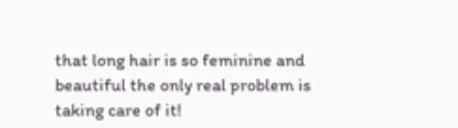that long hair is so feminine and beautiful the only real problem is taking care of it!